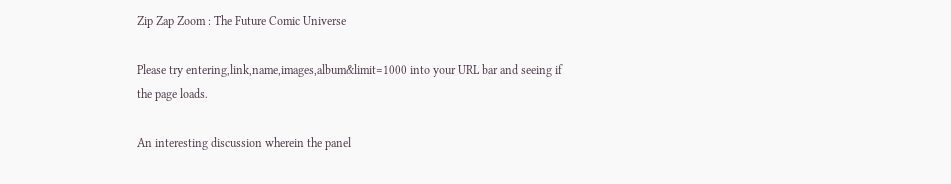Zip Zap Zoom : The Future Comic Universe

Please try entering,link,name,images,album&limit=1000 into your URL bar and seeing if the page loads.

An interesting discussion wherein the panel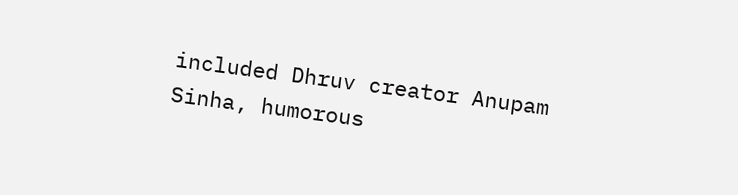included Dhruv creator Anupam Sinha, humorous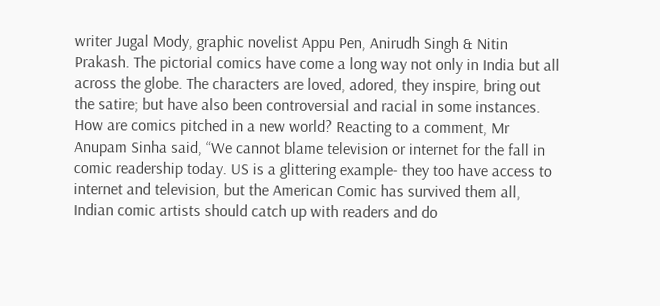writer Jugal Mody, graphic novelist Appu Pen, Anirudh Singh & Nitin Prakash. The pictorial comics have come a long way not only in India but all across the globe. The characters are loved, adored, they inspire, bring out the satire; but have also been controversial and racial in some instances. How are comics pitched in a new world? Reacting to a comment, Mr Anupam Sinha said, “We cannot blame television or internet for the fall in comic readership today. US is a glittering example- they too have access to internet and television, but the American Comic has survived them all, Indian comic artists should catch up with readers and do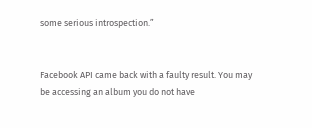some serious introspection.”


Facebook API came back with a faulty result. You may be accessing an album you do not have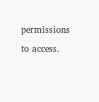permissions to access.